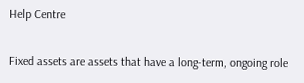Help Centre

Fixed assets are assets that have a long-term, ongoing role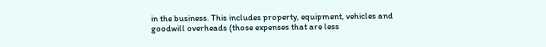in the business. This includes property, equipment, vehicles and goodwill overheads (those expenses that are less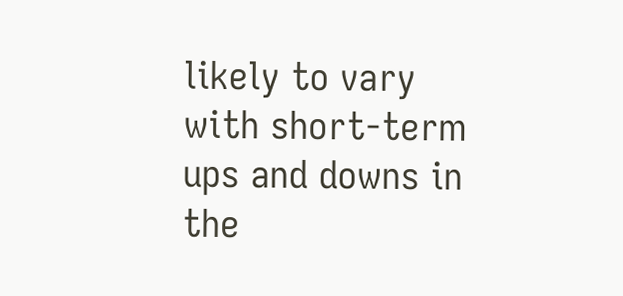likely to vary with short-term ups and downs in the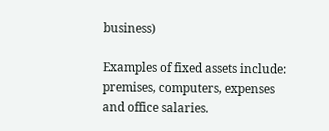business)

Examples of fixed assets include: premises, computers, expenses and office salaries.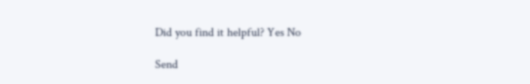Did you find it helpful? Yes No

Send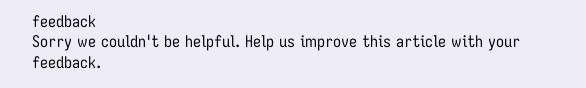feedback
Sorry we couldn't be helpful. Help us improve this article with your feedback.